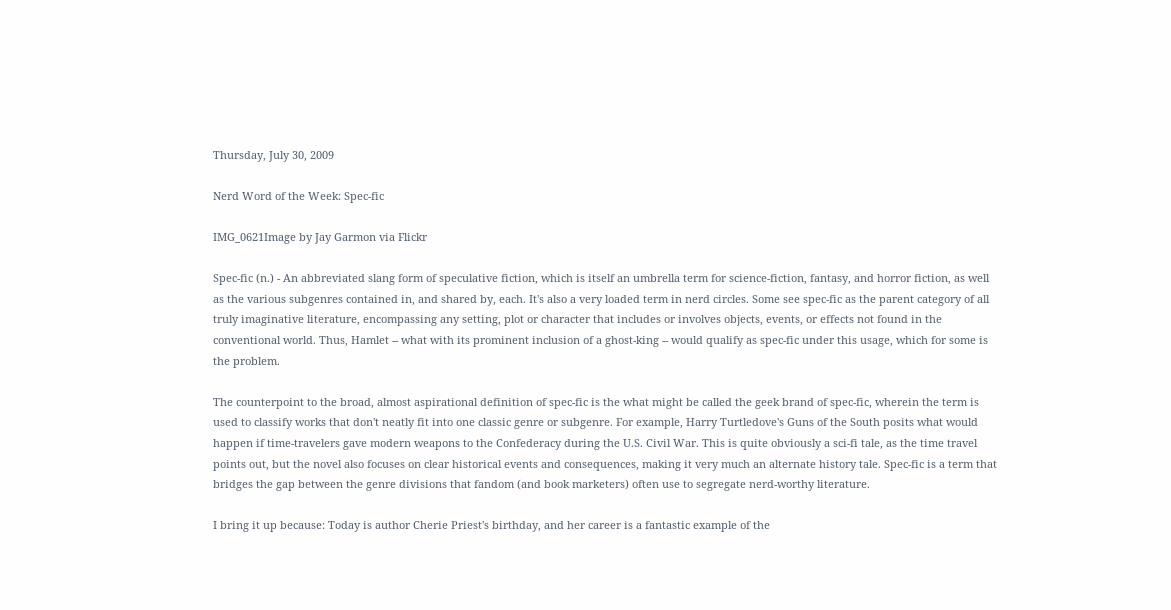Thursday, July 30, 2009

Nerd Word of the Week: Spec-fic

IMG_0621Image by Jay Garmon via Flickr

Spec-fic (n.) - An abbreviated slang form of speculative fiction, which is itself an umbrella term for science-fiction, fantasy, and horror fiction, as well as the various subgenres contained in, and shared by, each. It's also a very loaded term in nerd circles. Some see spec-fic as the parent category of all truly imaginative literature, encompassing any setting, plot or character that includes or involves objects, events, or effects not found in the conventional world. Thus, Hamlet -- what with its prominent inclusion of a ghost-king -- would qualify as spec-fic under this usage, which for some is the problem.

The counterpoint to the broad, almost aspirational definition of spec-fic is the what might be called the geek brand of spec-fic, wherein the term is used to classify works that don't neatly fit into one classic genre or subgenre. For example, Harry Turtledove's Guns of the South posits what would happen if time-travelers gave modern weapons to the Confederacy during the U.S. Civil War. This is quite obviously a sci-fi tale, as the time travel points out, but the novel also focuses on clear historical events and consequences, making it very much an alternate history tale. Spec-fic is a term that bridges the gap between the genre divisions that fandom (and book marketers) often use to segregate nerd-worthy literature.

I bring it up because: Today is author Cherie Priest's birthday, and her career is a fantastic example of the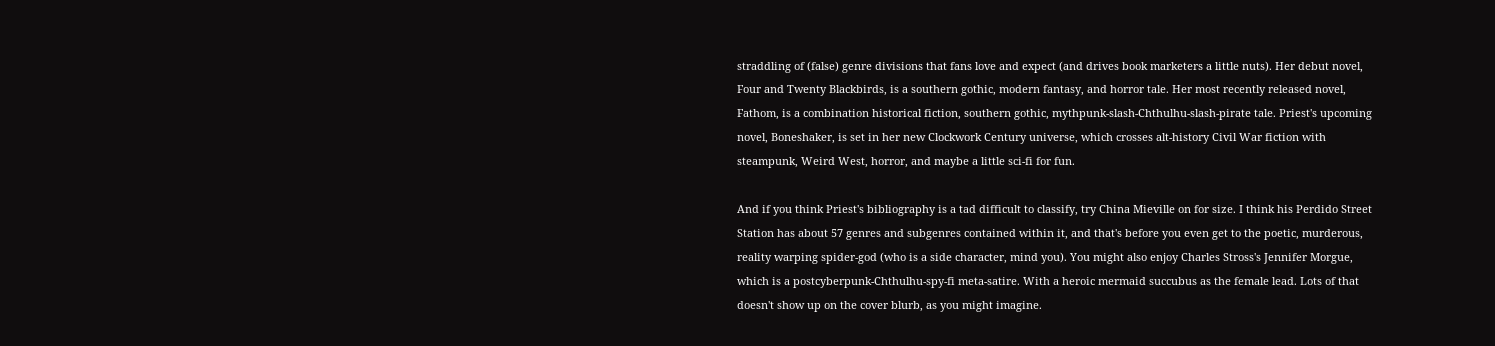straddling of (false) genre divisions that fans love and expect (and drives book marketers a little nuts). Her debut novel, Four and Twenty Blackbirds, is a southern gothic, modern fantasy, and horror tale. Her most recently released novel, Fathom, is a combination historical fiction, southern gothic, mythpunk-slash-Chthulhu-slash-pirate tale. Priest's upcoming novel, Boneshaker, is set in her new Clockwork Century universe, which crosses alt-history Civil War fiction with steampunk, Weird West, horror, and maybe a little sci-fi for fun.

And if you think Priest's bibliography is a tad difficult to classify, try China Mieville on for size. I think his Perdido Street Station has about 57 genres and subgenres contained within it, and that's before you even get to the poetic, murderous, reality warping spider-god (who is a side character, mind you). You might also enjoy Charles Stross's Jennifer Morgue, which is a postcyberpunk-Chthulhu-spy-fi meta-satire. With a heroic mermaid succubus as the female lead. Lots of that doesn't show up on the cover blurb, as you might imagine.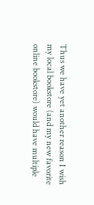Thus we have yet another reason I wish my local bookstore (and my new favorite online bookstore) would have multiple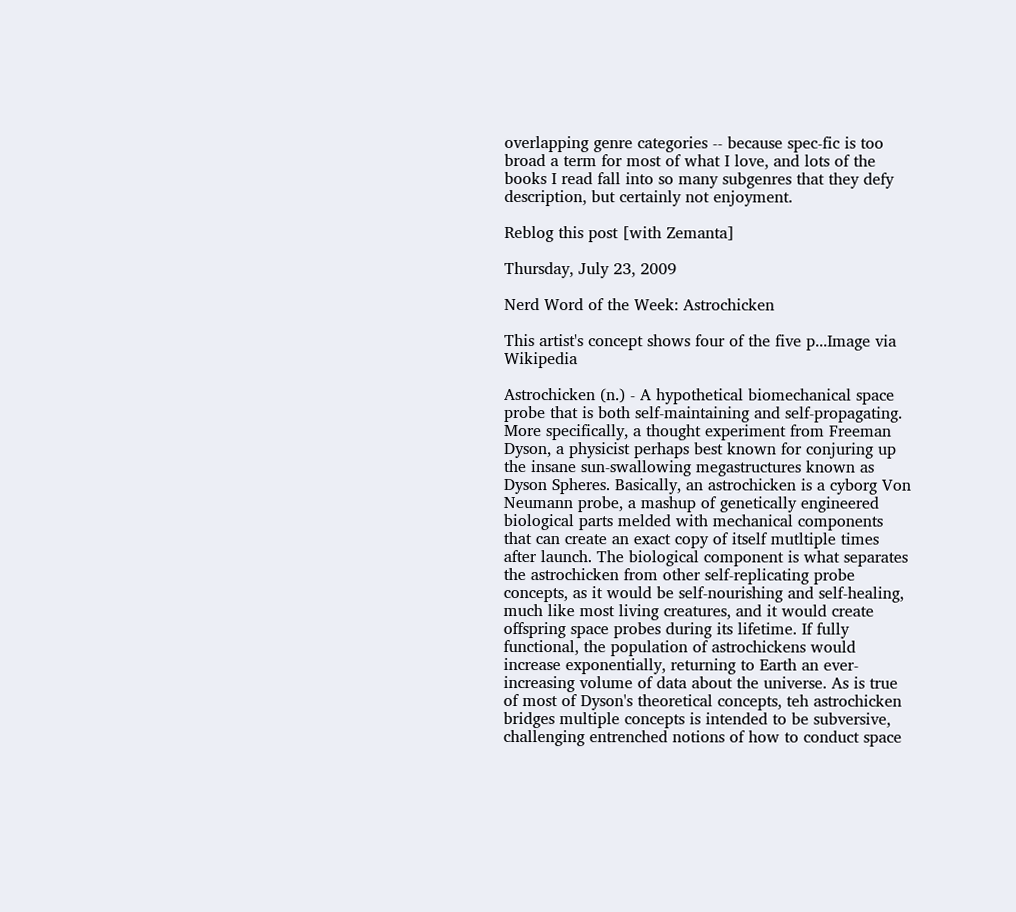overlapping genre categories -- because spec-fic is too broad a term for most of what I love, and lots of the books I read fall into so many subgenres that they defy description, but certainly not enjoyment.

Reblog this post [with Zemanta]

Thursday, July 23, 2009

Nerd Word of the Week: Astrochicken

This artist's concept shows four of the five p...Image via Wikipedia

Astrochicken (n.) - A hypothetical biomechanical space probe that is both self-maintaining and self-propagating. More specifically, a thought experiment from Freeman Dyson, a physicist perhaps best known for conjuring up the insane sun-swallowing megastructures known as Dyson Spheres. Basically, an astrochicken is a cyborg Von Neumann probe, a mashup of genetically engineered biological parts melded with mechanical components that can create an exact copy of itself mutltiple times after launch. The biological component is what separates the astrochicken from other self-replicating probe concepts, as it would be self-nourishing and self-healing, much like most living creatures, and it would create offspring space probes during its lifetime. If fully functional, the population of astrochickens would increase exponentially, returning to Earth an ever-increasing volume of data about the universe. As is true of most of Dyson's theoretical concepts, teh astrochicken bridges multiple concepts is intended to be subversive, challenging entrenched notions of how to conduct space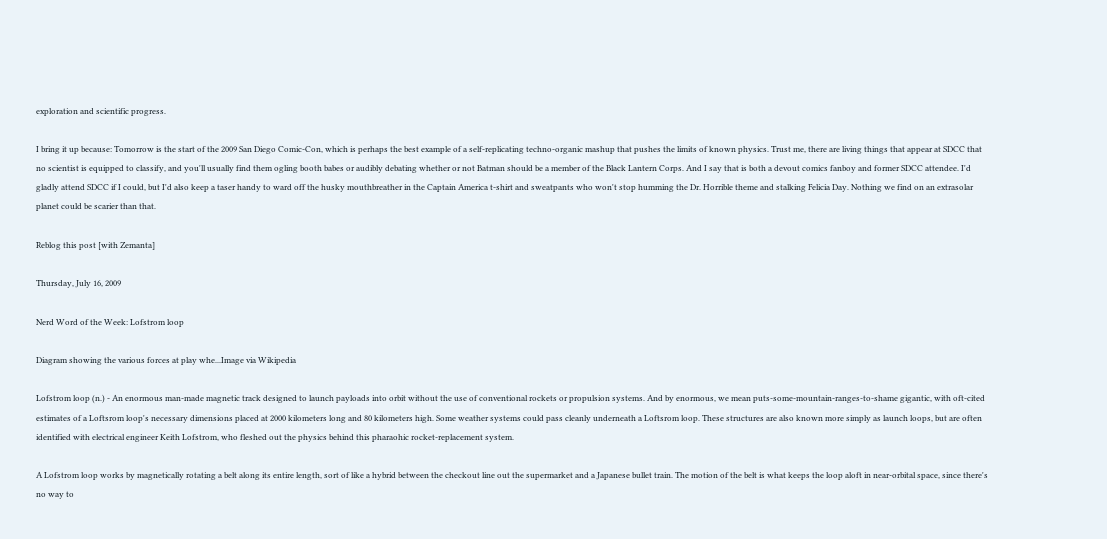exploration and scientific progress.

I bring it up because: Tomorrow is the start of the 2009 San Diego Comic-Con, which is perhaps the best example of a self-replicating techno-organic mashup that pushes the limits of known physics. Trust me, there are living things that appear at SDCC that no scientist is equipped to classify, and you'll usually find them ogling booth babes or audibly debating whether or not Batman should be a member of the Black Lantern Corps. And I say that is both a devout comics fanboy and former SDCC attendee. I'd gladly attend SDCC if I could, but I'd also keep a taser handy to ward off the husky mouthbreather in the Captain America t-shirt and sweatpants who won't stop humming the Dr. Horrible theme and stalking Felicia Day. Nothing we find on an extrasolar planet could be scarier than that.

Reblog this post [with Zemanta]

Thursday, July 16, 2009

Nerd Word of the Week: Lofstrom loop

Diagram showing the various forces at play whe...Image via Wikipedia

Lofstrom loop (n.) - An enormous man-made magnetic track designed to launch payloads into orbit without the use of conventional rockets or propulsion systems. And by enormous, we mean puts-some-mountain-ranges-to-shame gigantic, with oft-cited estimates of a Loftsrom loop's necessary dimensions placed at 2000 kilometers long and 80 kilometers high. Some weather systems could pass cleanly underneath a Loftsrom loop. These structures are also known more simply as launch loops, but are often identified with electrical engineer Keith Lofstrom, who fleshed out the physics behind this pharaohic rocket-replacement system.

A Lofstrom loop works by magnetically rotating a belt along its entire length, sort of like a hybrid between the checkout line out the supermarket and a Japanese bullet train. The motion of the belt is what keeps the loop aloft in near-orbital space, since there's no way to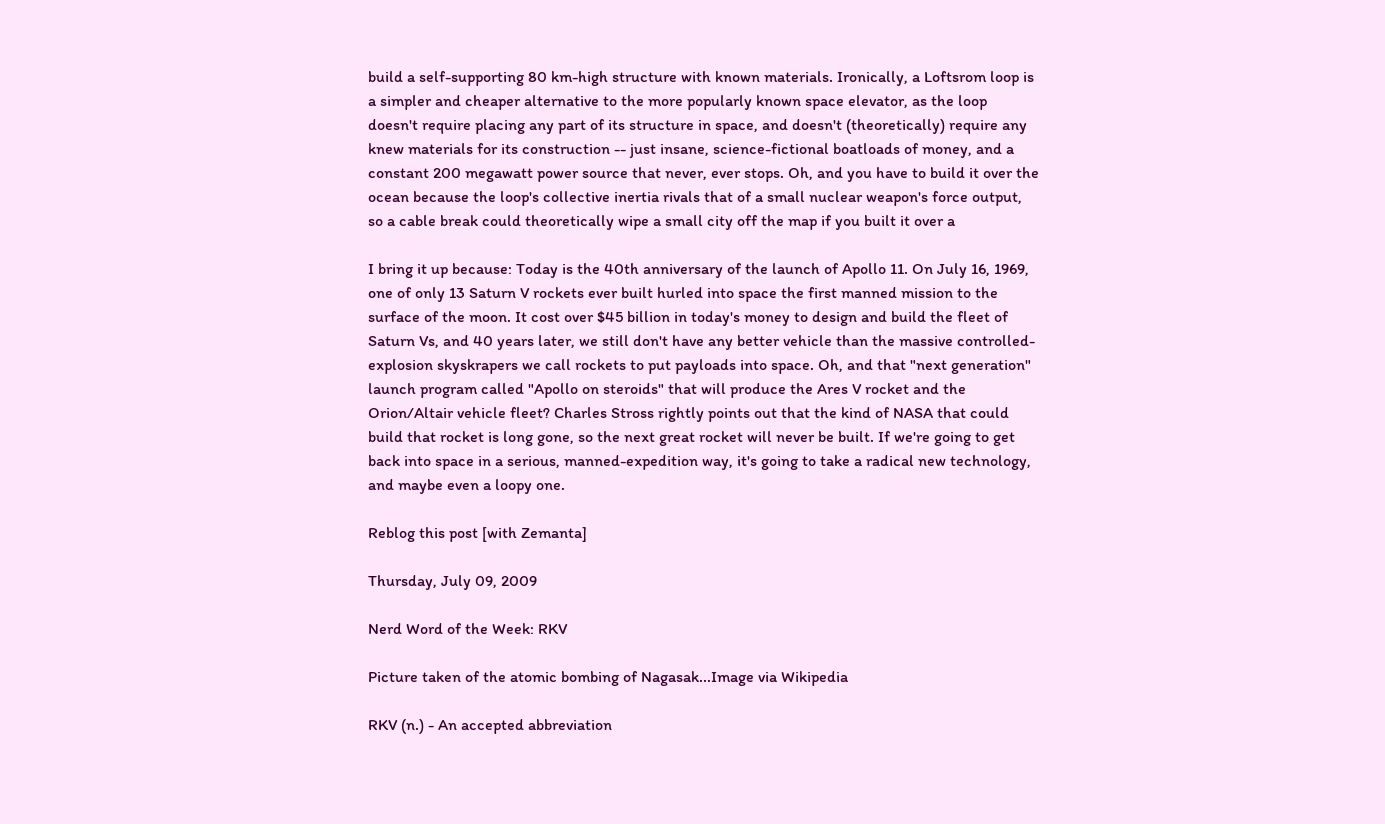build a self-supporting 80 km-high structure with known materials. Ironically, a Loftsrom loop is a simpler and cheaper alternative to the more popularly known space elevator, as the loop doesn't require placing any part of its structure in space, and doesn't (theoretically) require any knew materials for its construction -- just insane, science-fictional boatloads of money, and a constant 200 megawatt power source that never, ever stops. Oh, and you have to build it over the ocean because the loop's collective inertia rivals that of a small nuclear weapon's force output, so a cable break could theoretically wipe a small city off the map if you built it over a

I bring it up because: Today is the 40th anniversary of the launch of Apollo 11. On July 16, 1969, one of only 13 Saturn V rockets ever built hurled into space the first manned mission to the surface of the moon. It cost over $45 billion in today's money to design and build the fleet of Saturn Vs, and 40 years later, we still don't have any better vehicle than the massive controlled-explosion skyskrapers we call rockets to put payloads into space. Oh, and that "next generation" launch program called "Apollo on steroids" that will produce the Ares V rocket and the Orion/Altair vehicle fleet? Charles Stross rightly points out that the kind of NASA that could build that rocket is long gone, so the next great rocket will never be built. If we're going to get back into space in a serious, manned-expedition way, it's going to take a radical new technology, and maybe even a loopy one.

Reblog this post [with Zemanta]

Thursday, July 09, 2009

Nerd Word of the Week: RKV

Picture taken of the atomic bombing of Nagasak...Image via Wikipedia

RKV (n.) - An accepted abbreviation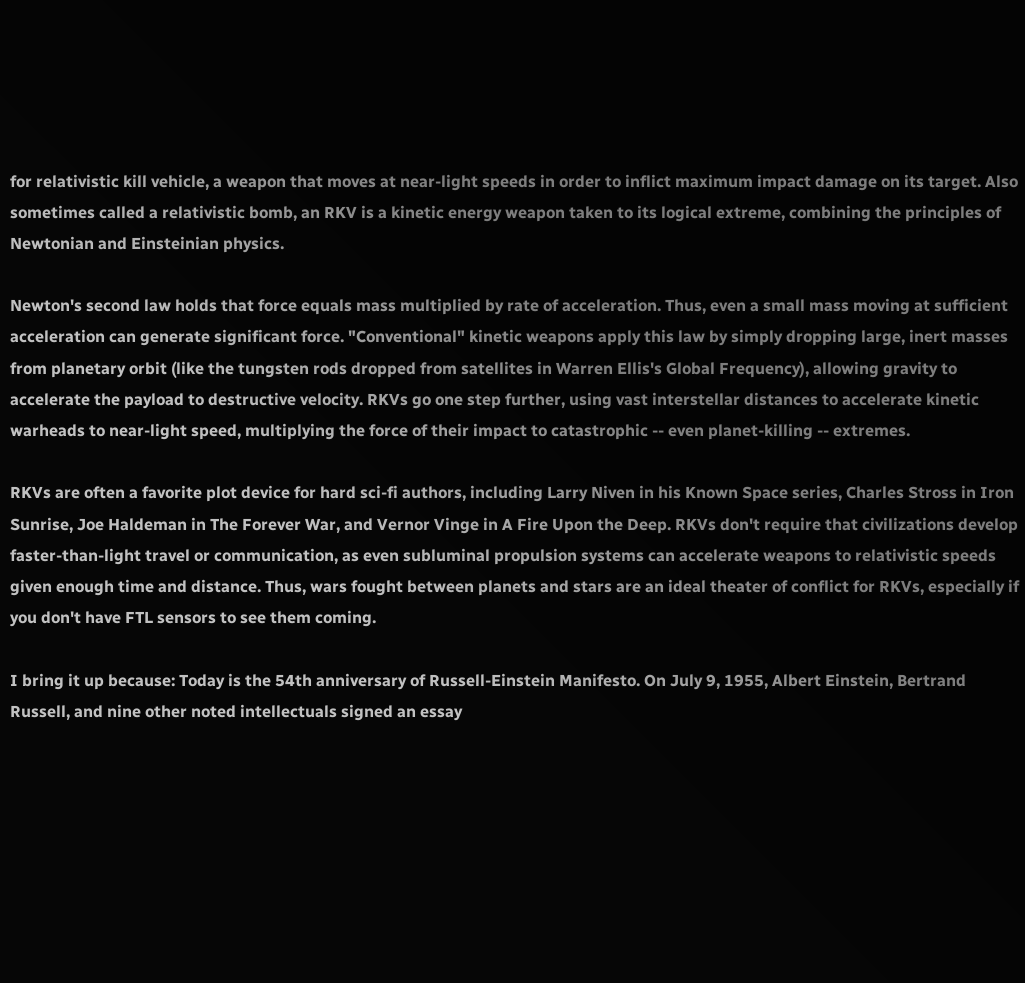for relativistic kill vehicle, a weapon that moves at near-light speeds in order to inflict maximum impact damage on its target. Also sometimes called a relativistic bomb, an RKV is a kinetic energy weapon taken to its logical extreme, combining the principles of Newtonian and Einsteinian physics.

Newton's second law holds that force equals mass multiplied by rate of acceleration. Thus, even a small mass moving at sufficient acceleration can generate significant force. "Conventional" kinetic weapons apply this law by simply dropping large, inert masses from planetary orbit (like the tungsten rods dropped from satellites in Warren Ellis's Global Frequency), allowing gravity to accelerate the payload to destructive velocity. RKVs go one step further, using vast interstellar distances to accelerate kinetic warheads to near-light speed, multiplying the force of their impact to catastrophic -- even planet-killing -- extremes.

RKVs are often a favorite plot device for hard sci-fi authors, including Larry Niven in his Known Space series, Charles Stross in Iron Sunrise, Joe Haldeman in The Forever War, and Vernor Vinge in A Fire Upon the Deep. RKVs don't require that civilizations develop faster-than-light travel or communication, as even subluminal propulsion systems can accelerate weapons to relativistic speeds given enough time and distance. Thus, wars fought between planets and stars are an ideal theater of conflict for RKVs, especially if you don't have FTL sensors to see them coming.

I bring it up because: Today is the 54th anniversary of Russell-Einstein Manifesto. On July 9, 1955, Albert Einstein, Bertrand Russell, and nine other noted intellectuals signed an essay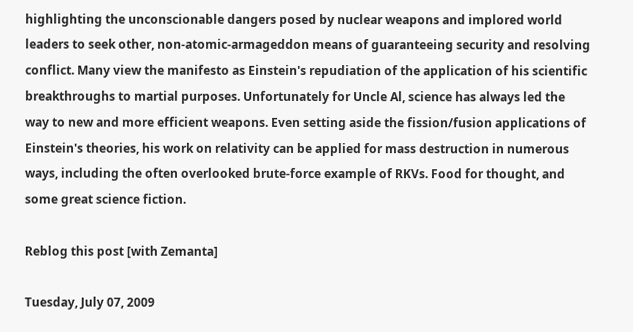highlighting the unconscionable dangers posed by nuclear weapons and implored world leaders to seek other, non-atomic-armageddon means of guaranteeing security and resolving conflict. Many view the manifesto as Einstein's repudiation of the application of his scientific breakthroughs to martial purposes. Unfortunately for Uncle Al, science has always led the way to new and more efficient weapons. Even setting aside the fission/fusion applications of Einstein's theories, his work on relativity can be applied for mass destruction in numerous ways, including the often overlooked brute-force example of RKVs. Food for thought, and some great science fiction.

Reblog this post [with Zemanta]

Tuesday, July 07, 2009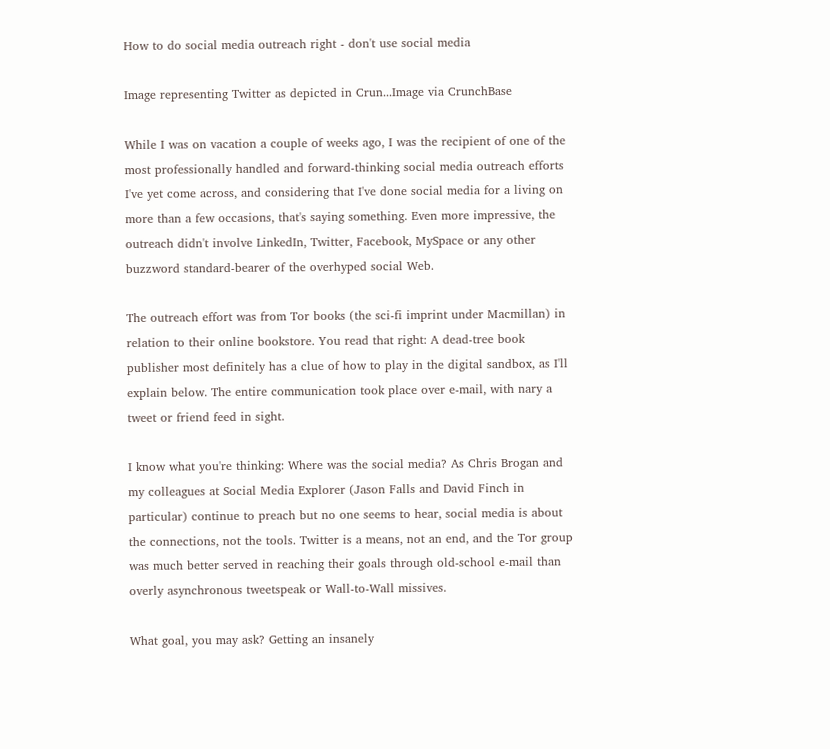How to do social media outreach right - don't use social media

Image representing Twitter as depicted in Crun...Image via CrunchBase

While I was on vacation a couple of weeks ago, I was the recipient of one of the most professionally handled and forward-thinking social media outreach efforts I've yet come across, and considering that I've done social media for a living on more than a few occasions, that's saying something. Even more impressive, the outreach didn't involve LinkedIn, Twitter, Facebook, MySpace or any other buzzword standard-bearer of the overhyped social Web.

The outreach effort was from Tor books (the sci-fi imprint under Macmillan) in relation to their online bookstore. You read that right: A dead-tree book publisher most definitely has a clue of how to play in the digital sandbox, as I'll explain below. The entire communication took place over e-mail, with nary a tweet or friend feed in sight.

I know what you're thinking: Where was the social media? As Chris Brogan and my colleagues at Social Media Explorer (Jason Falls and David Finch in particular) continue to preach but no one seems to hear, social media is about the connections, not the tools. Twitter is a means, not an end, and the Tor group was much better served in reaching their goals through old-school e-mail than overly asynchronous tweetspeak or Wall-to-Wall missives.

What goal, you may ask? Getting an insanely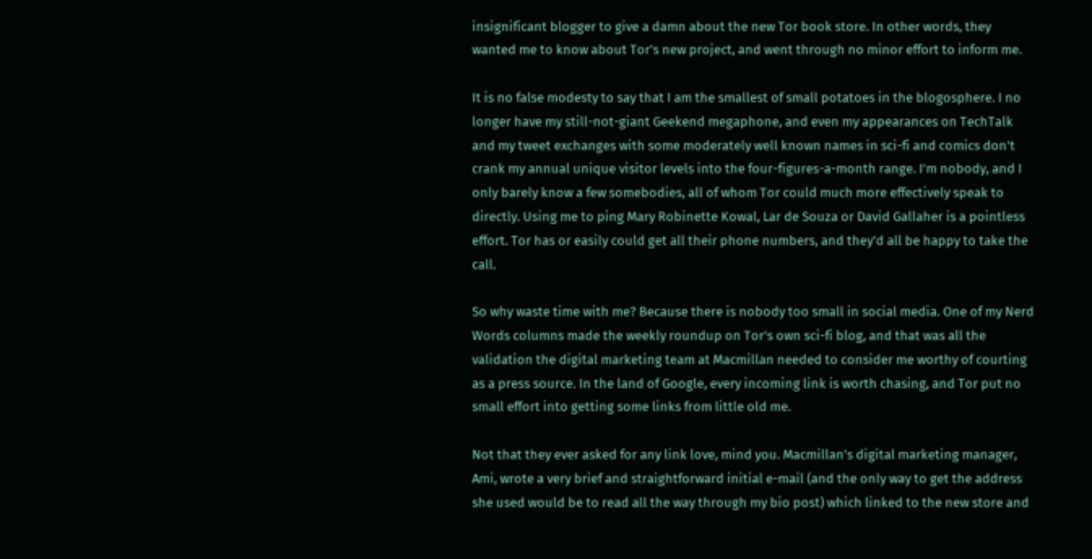insignificant blogger to give a damn about the new Tor book store. In other words, they wanted me to know about Tor's new project, and went through no minor effort to inform me.

It is no false modesty to say that I am the smallest of small potatoes in the blogosphere. I no longer have my still-not-giant Geekend megaphone, and even my appearances on TechTalk and my tweet exchanges with some moderately well known names in sci-fi and comics don't crank my annual unique visitor levels into the four-figures-a-month range. I'm nobody, and I only barely know a few somebodies, all of whom Tor could much more effectively speak to directly. Using me to ping Mary Robinette Kowal, Lar de Souza or David Gallaher is a pointless effort. Tor has or easily could get all their phone numbers, and they'd all be happy to take the call.

So why waste time with me? Because there is nobody too small in social media. One of my Nerd Words columns made the weekly roundup on Tor's own sci-fi blog, and that was all the validation the digital marketing team at Macmillan needed to consider me worthy of courting as a press source. In the land of Google, every incoming link is worth chasing, and Tor put no small effort into getting some links from little old me.

Not that they ever asked for any link love, mind you. Macmillan's digital marketing manager, Ami, wrote a very brief and straightforward initial e-mail (and the only way to get the address she used would be to read all the way through my bio post) which linked to the new store and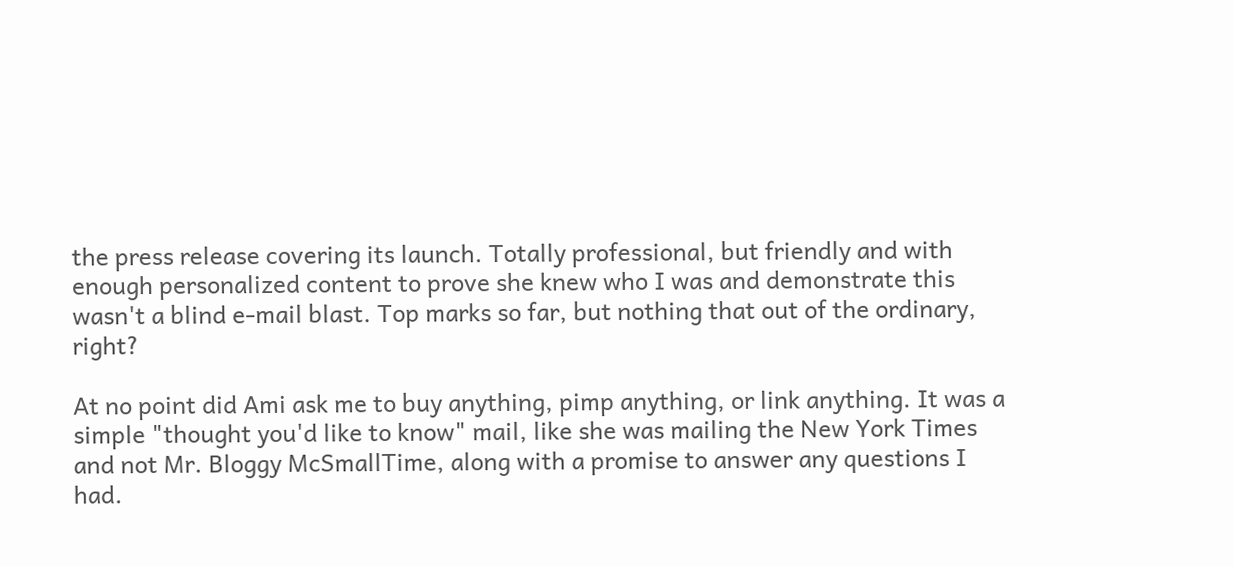the press release covering its launch. Totally professional, but friendly and with enough personalized content to prove she knew who I was and demonstrate this wasn't a blind e-mail blast. Top marks so far, but nothing that out of the ordinary, right?

At no point did Ami ask me to buy anything, pimp anything, or link anything. It was a simple "thought you'd like to know" mail, like she was mailing the New York Times and not Mr. Bloggy McSmallTime, along with a promise to answer any questions I had.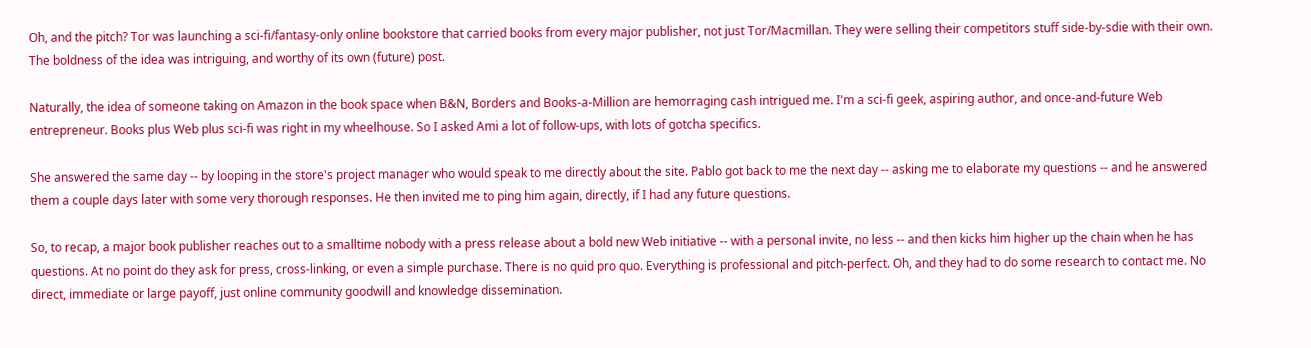Oh, and the pitch? Tor was launching a sci-fi/fantasy-only online bookstore that carried books from every major publisher, not just Tor/Macmillan. They were selling their competitors stuff side-by-sdie with their own. The boldness of the idea was intriguing, and worthy of its own (future) post.

Naturally, the idea of someone taking on Amazon in the book space when B&N, Borders and Books-a-Million are hemorraging cash intrigued me. I'm a sci-fi geek, aspiring author, and once-and-future Web entrepreneur. Books plus Web plus sci-fi was right in my wheelhouse. So I asked Ami a lot of follow-ups, with lots of gotcha specifics.

She answered the same day -- by looping in the store's project manager who would speak to me directly about the site. Pablo got back to me the next day -- asking me to elaborate my questions -- and he answered them a couple days later with some very thorough responses. He then invited me to ping him again, directly, if I had any future questions.

So, to recap, a major book publisher reaches out to a smalltime nobody with a press release about a bold new Web initiative -- with a personal invite, no less -- and then kicks him higher up the chain when he has questions. At no point do they ask for press, cross-linking, or even a simple purchase. There is no quid pro quo. Everything is professional and pitch-perfect. Oh, and they had to do some research to contact me. No direct, immediate or large payoff, just online community goodwill and knowledge dissemination.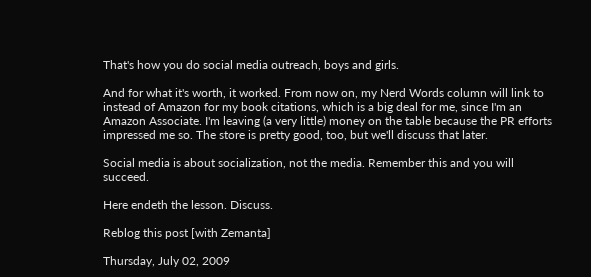That's how you do social media outreach, boys and girls.

And for what it's worth, it worked. From now on, my Nerd Words column will link to instead of Amazon for my book citations, which is a big deal for me, since I'm an Amazon Associate. I'm leaving (a very little) money on the table because the PR efforts impressed me so. The store is pretty good, too, but we'll discuss that later.

Social media is about socialization, not the media. Remember this and you will succeed.

Here endeth the lesson. Discuss.

Reblog this post [with Zemanta]

Thursday, July 02, 2009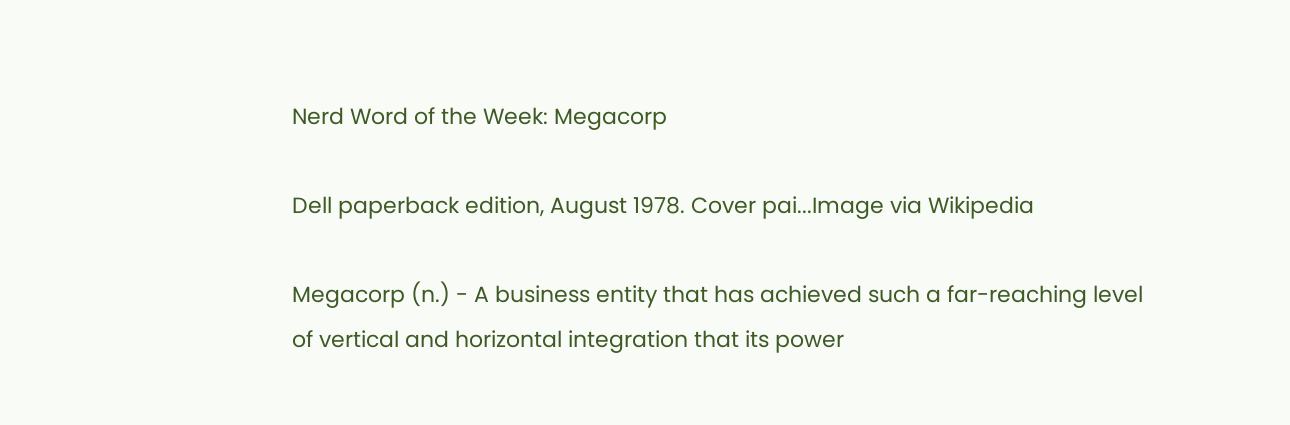Nerd Word of the Week: Megacorp

Dell paperback edition, August 1978. Cover pai...Image via Wikipedia

Megacorp (n.) - A business entity that has achieved such a far-reaching level of vertical and horizontal integration that its power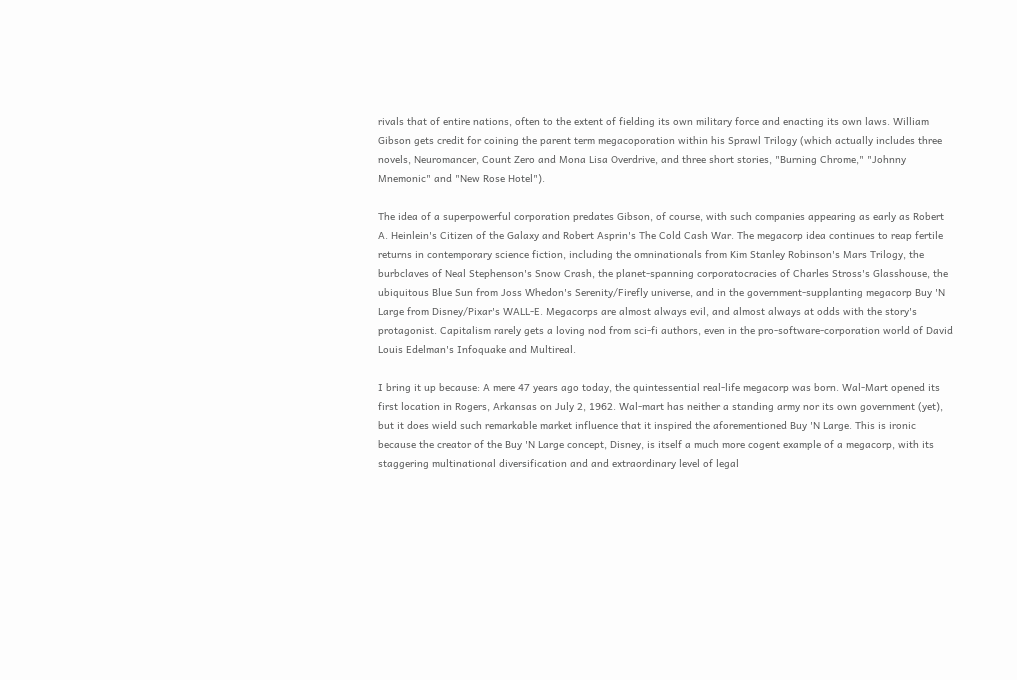rivals that of entire nations, often to the extent of fielding its own military force and enacting its own laws. William Gibson gets credit for coining the parent term megacoporation within his Sprawl Trilogy (which actually includes three novels, Neuromancer, Count Zero and Mona Lisa Overdrive, and three short stories, "Burning Chrome," "Johnny Mnemonic" and "New Rose Hotel").

The idea of a superpowerful corporation predates Gibson, of course, with such companies appearing as early as Robert A. Heinlein's Citizen of the Galaxy and Robert Asprin's The Cold Cash War. The megacorp idea continues to reap fertile returns in contemporary science fiction, including the omninationals from Kim Stanley Robinson's Mars Trilogy, the burbclaves of Neal Stephenson's Snow Crash, the planet-spanning corporatocracies of Charles Stross's Glasshouse, the ubiquitous Blue Sun from Joss Whedon's Serenity/Firefly universe, and in the government-supplanting megacorp Buy 'N Large from Disney/Pixar's WALL-E. Megacorps are almost always evil, and almost always at odds with the story's protagonist. Capitalism rarely gets a loving nod from sci-fi authors, even in the pro-software-corporation world of David Louis Edelman's Infoquake and Multireal.

I bring it up because: A mere 47 years ago today, the quintessential real-life megacorp was born. Wal-Mart opened its first location in Rogers, Arkansas on July 2, 1962. Wal-mart has neither a standing army nor its own government (yet), but it does wield such remarkable market influence that it inspired the aforementioned Buy 'N Large. This is ironic because the creator of the Buy 'N Large concept, Disney, is itself a much more cogent example of a megacorp, with its staggering multinational diversification and and extraordinary level of legal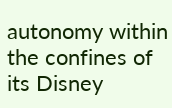autonomy within the confines of its Disney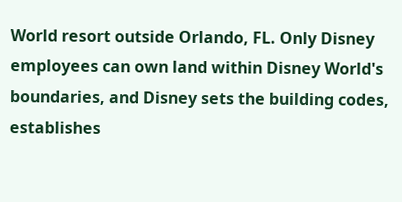World resort outside Orlando, FL. Only Disney employees can own land within Disney World's boundaries, and Disney sets the building codes, establishes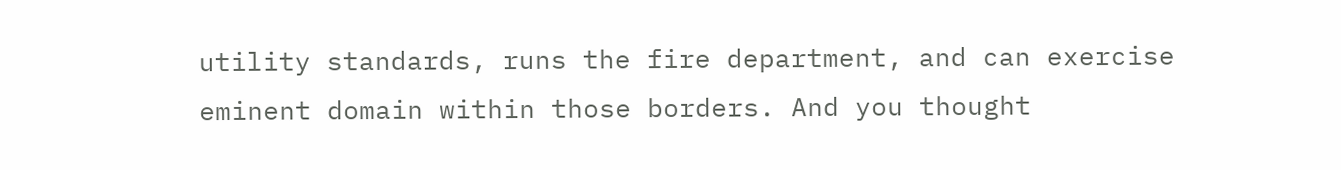utility standards, runs the fire department, and can exercise eminent domain within those borders. And you thought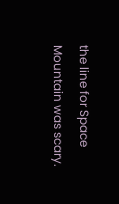the line for Space Mountain was scary.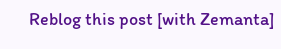Reblog this post [with Zemanta]